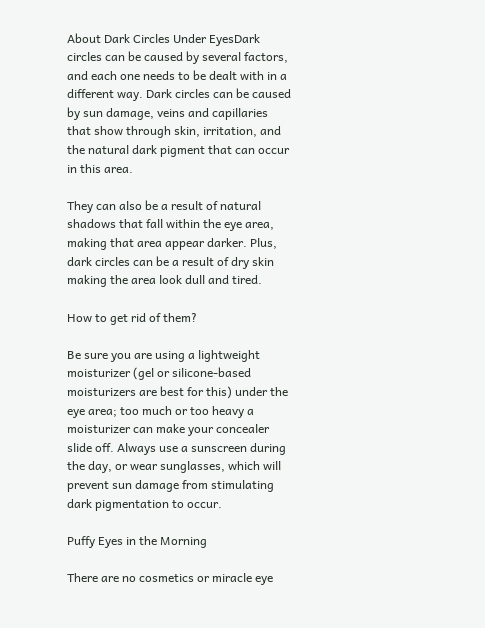About Dark Circles Under EyesDark circles can be caused by several factors, and each one needs to be dealt with in a different way. Dark circles can be caused by sun damage, veins and capillaries that show through skin, irritation, and the natural dark pigment that can occur in this area.

They can also be a result of natural shadows that fall within the eye area, making that area appear darker. Plus, dark circles can be a result of dry skin making the area look dull and tired.

How to get rid of them?

Be sure you are using a lightweight moisturizer (gel or silicone-based moisturizers are best for this) under the eye area; too much or too heavy a moisturizer can make your concealer slide off. Always use a sunscreen during the day, or wear sunglasses, which will prevent sun damage from stimulating dark pigmentation to occur.

Puffy Eyes in the Morning

There are no cosmetics or miracle eye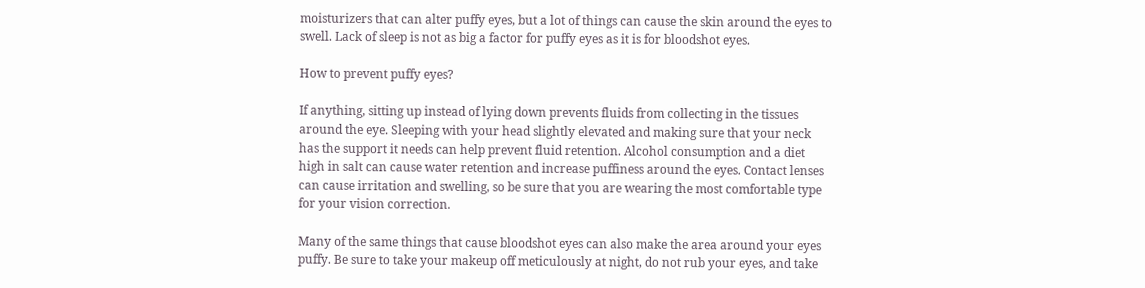moisturizers that can alter puffy eyes, but a lot of things can cause the skin around the eyes to swell. Lack of sleep is not as big a factor for puffy eyes as it is for bloodshot eyes.

How to prevent puffy eyes?

If anything, sitting up instead of lying down prevents fluids from collecting in the tissues around the eye. Sleeping with your head slightly elevated and making sure that your neck has the support it needs can help prevent fluid retention. Alcohol consumption and a diet high in salt can cause water retention and increase puffiness around the eyes. Contact lenses can cause irritation and swelling, so be sure that you are wearing the most comfortable type for your vision correction.

Many of the same things that cause bloodshot eyes can also make the area around your eyes puffy. Be sure to take your makeup off meticulously at night, do not rub your eyes, and take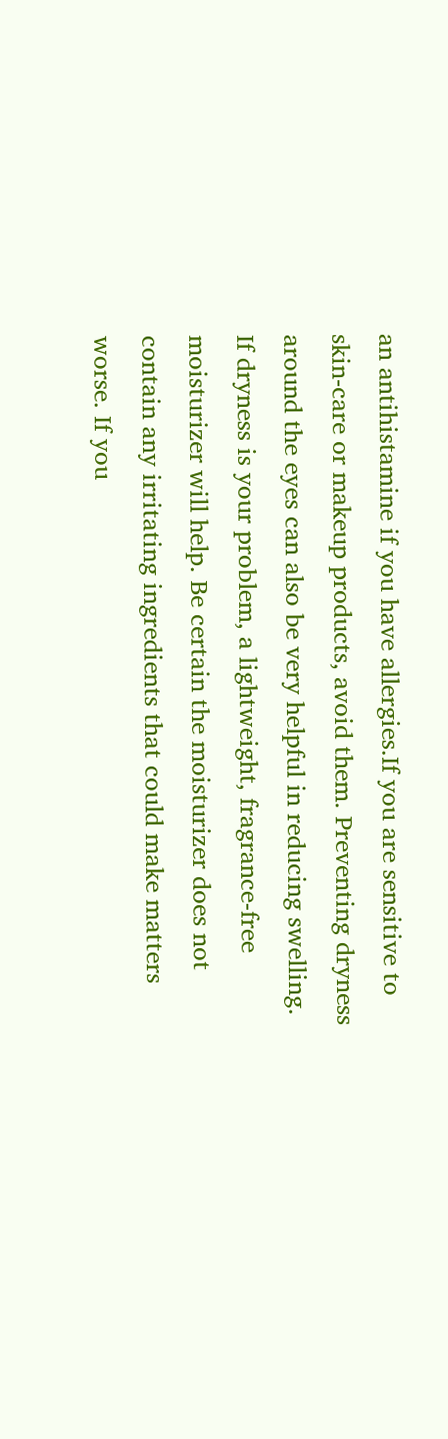an antihistamine if you have allergies.If you are sensitive to skin-care or makeup products, avoid them. Preventing dryness around the eyes can also be very helpful in reducing swelling. If dryness is your problem, a lightweight, fragrance-free moisturizer will help. Be certain the moisturizer does not contain any irritating ingredients that could make matters worse. If you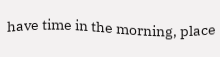have time in the morning, place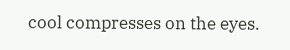cool compresses on the eyes.